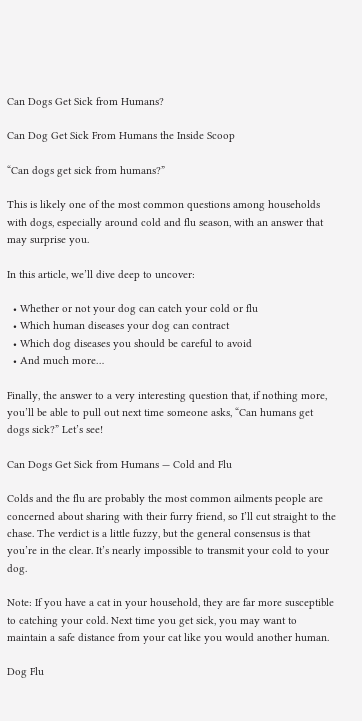Can Dogs Get Sick from Humans?

Can Dog Get Sick From Humans the Inside Scoop

“Can dogs get sick from humans?”

This is likely one of the most common questions among households with dogs, especially around cold and flu season, with an answer that may surprise you.

In this article, we’ll dive deep to uncover:

  • Whether or not your dog can catch your cold or flu
  • Which human diseases your dog can contract
  • Which dog diseases you should be careful to avoid
  • And much more…

Finally, the answer to a very interesting question that, if nothing more, you’ll be able to pull out next time someone asks, “Can humans get dogs sick?” Let’s see!

Can Dogs Get Sick from Humans — Cold and Flu

Colds and the flu are probably the most common ailments people are concerned about sharing with their furry friend, so I’ll cut straight to the chase. The verdict is a little fuzzy, but the general consensus is that you’re in the clear. It’s nearly impossible to transmit your cold to your dog.

Note: If you have a cat in your household, they are far more susceptible to catching your cold. Next time you get sick, you may want to maintain a safe distance from your cat like you would another human.

Dog Flu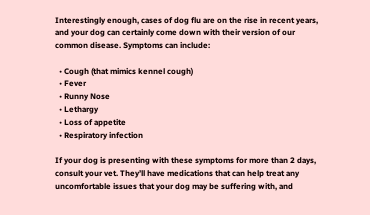Interestingly enough, cases of dog flu are on the rise in recent years, and your dog can certainly come down with their version of our common disease. Symptoms can include:

  • Cough (that mimics kennel cough)
  • Fever
  • Runny Nose
  • Lethargy
  • Loss of appetite
  • Respiratory infection

If your dog is presenting with these symptoms for more than 2 days, consult your vet. They’ll have medications that can help treat any uncomfortable issues that your dog may be suffering with, and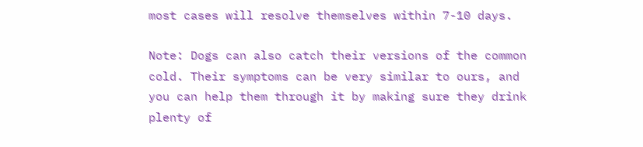most cases will resolve themselves within 7-10 days.

Note: Dogs can also catch their versions of the common cold. Their symptoms can be very similar to ours, and you can help them through it by making sure they drink plenty of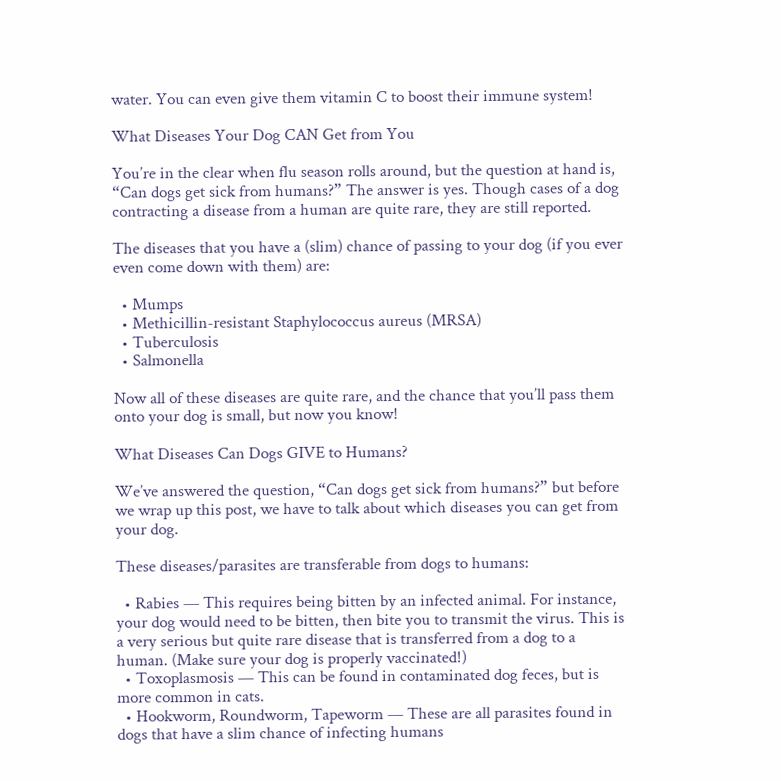water. You can even give them vitamin C to boost their immune system!

What Diseases Your Dog CAN Get from You

You’re in the clear when flu season rolls around, but the question at hand is, “Can dogs get sick from humans?” The answer is yes. Though cases of a dog contracting a disease from a human are quite rare, they are still reported.

The diseases that you have a (slim) chance of passing to your dog (if you ever even come down with them) are:

  • Mumps
  • Methicillin-resistant Staphylococcus aureus (MRSA)
  • Tuberculosis
  • Salmonella

Now all of these diseases are quite rare, and the chance that you’ll pass them onto your dog is small, but now you know!

What Diseases Can Dogs GIVE to Humans?

We’ve answered the question, “Can dogs get sick from humans?” but before we wrap up this post, we have to talk about which diseases you can get from your dog.

These diseases/parasites are transferable from dogs to humans:

  • Rabies — This requires being bitten by an infected animal. For instance, your dog would need to be bitten, then bite you to transmit the virus. This is a very serious but quite rare disease that is transferred from a dog to a human. (Make sure your dog is properly vaccinated!)
  • Toxoplasmosis — This can be found in contaminated dog feces, but is more common in cats.
  • Hookworm, Roundworm, Tapeworm — These are all parasites found in dogs that have a slim chance of infecting humans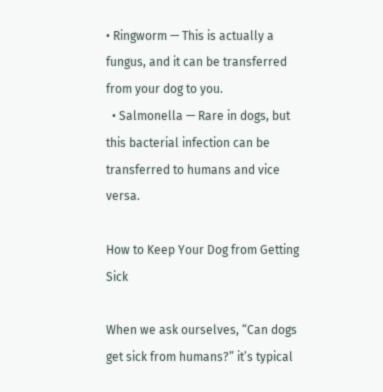• Ringworm — This is actually a fungus, and it can be transferred from your dog to you.
  • Salmonella — Rare in dogs, but this bacterial infection can be transferred to humans and vice versa.

How to Keep Your Dog from Getting Sick

When we ask ourselves, “Can dogs get sick from humans?” it’s typical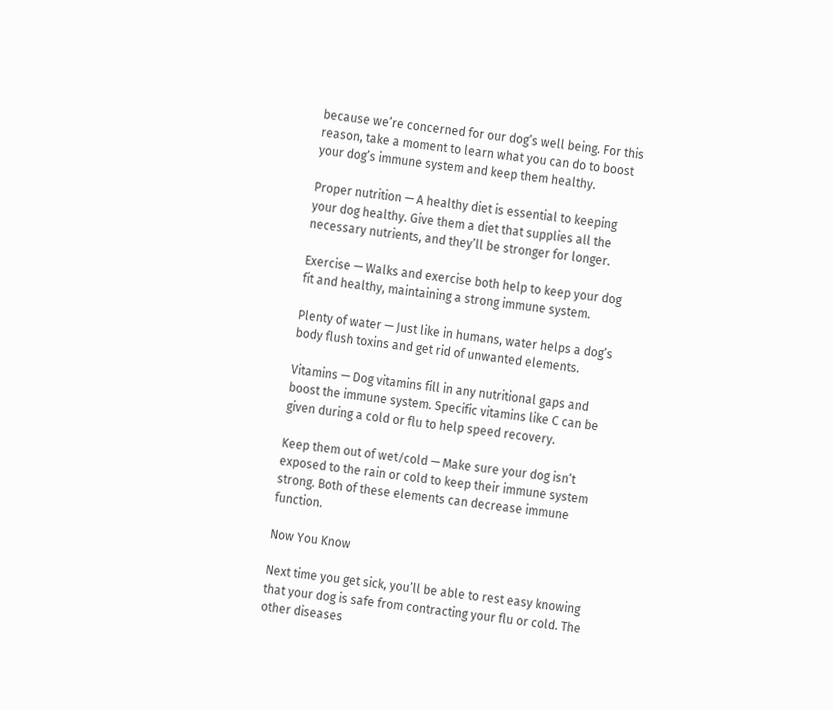because we’re concerned for our dog’s well being. For this reason, take a moment to learn what you can do to boost your dog’s immune system and keep them healthy.

Proper nutrition — A healthy diet is essential to keeping your dog healthy. Give them a diet that supplies all the necessary nutrients, and they’ll be stronger for longer.

Exercise — Walks and exercise both help to keep your dog fit and healthy, maintaining a strong immune system.

Plenty of water — Just like in humans, water helps a dog’s body flush toxins and get rid of unwanted elements.

Vitamins — Dog vitamins fill in any nutritional gaps and boost the immune system. Specific vitamins like C can be given during a cold or flu to help speed recovery.

Keep them out of wet/cold — Make sure your dog isn’t exposed to the rain or cold to keep their immune system strong. Both of these elements can decrease immune function.

Now You Know

Next time you get sick, you’ll be able to rest easy knowing that your dog is safe from contracting your flu or cold. The other diseases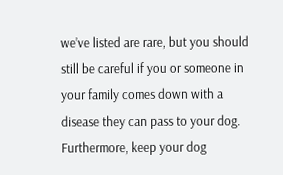we’ve listed are rare, but you should still be careful if you or someone in your family comes down with a disease they can pass to your dog. Furthermore, keep your dog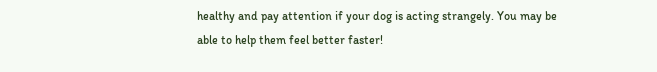healthy and pay attention if your dog is acting strangely. You may be able to help them feel better faster!